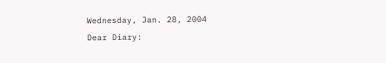Wednesday, Jan. 28, 2004
Dear Diary: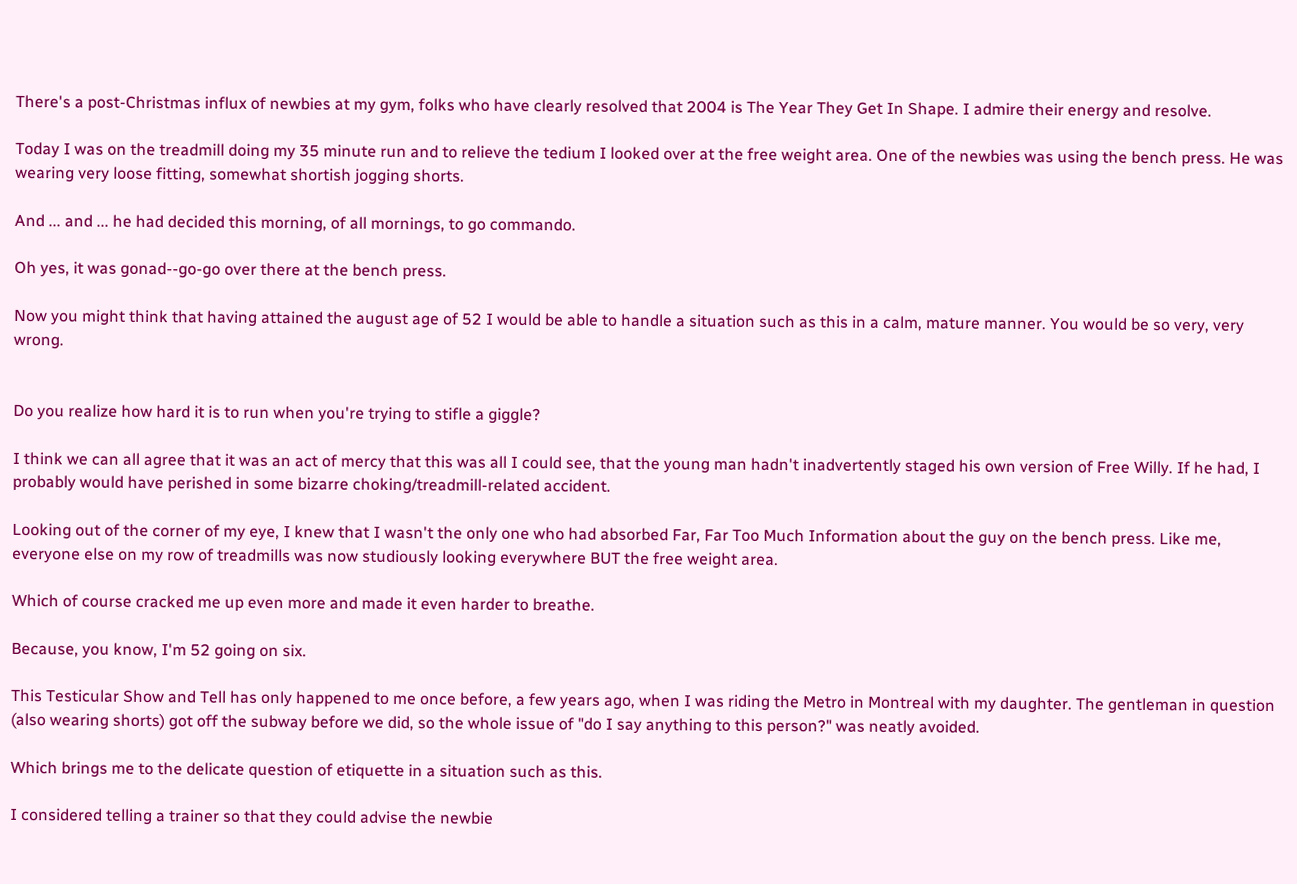There's a post-Christmas influx of newbies at my gym, folks who have clearly resolved that 2004 is The Year They Get In Shape. I admire their energy and resolve.

Today I was on the treadmill doing my 35 minute run and to relieve the tedium I looked over at the free weight area. One of the newbies was using the bench press. He was wearing very loose fitting, somewhat shortish jogging shorts.

And ... and ... he had decided this morning, of all mornings, to go commando.

Oh yes, it was gonad--go-go over there at the bench press.

Now you might think that having attained the august age of 52 I would be able to handle a situation such as this in a calm, mature manner. You would be so very, very wrong.


Do you realize how hard it is to run when you're trying to stifle a giggle?

I think we can all agree that it was an act of mercy that this was all I could see, that the young man hadn't inadvertently staged his own version of Free Willy. If he had, I probably would have perished in some bizarre choking/treadmill-related accident.

Looking out of the corner of my eye, I knew that I wasn't the only one who had absorbed Far, Far Too Much Information about the guy on the bench press. Like me, everyone else on my row of treadmills was now studiously looking everywhere BUT the free weight area.

Which of course cracked me up even more and made it even harder to breathe.

Because, you know, I'm 52 going on six.

This Testicular Show and Tell has only happened to me once before, a few years ago, when I was riding the Metro in Montreal with my daughter. The gentleman in question (also wearing shorts) got off the subway before we did, so the whole issue of "do I say anything to this person?" was neatly avoided.

Which brings me to the delicate question of etiquette in a situation such as this.

I considered telling a trainer so that they could advise the newbie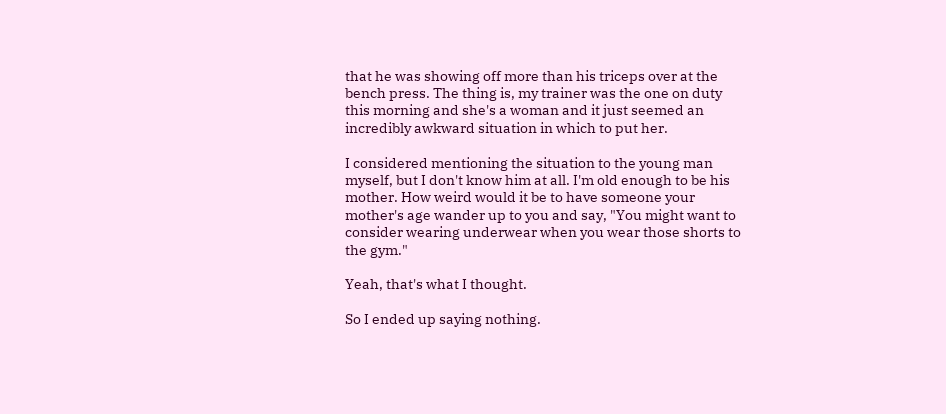that he was showing off more than his triceps over at the bench press. The thing is, my trainer was the one on duty this morning and she's a woman and it just seemed an incredibly awkward situation in which to put her.

I considered mentioning the situation to the young man myself, but I don't know him at all. I'm old enough to be his mother. How weird would it be to have someone your mother's age wander up to you and say, "You might want to consider wearing underwear when you wear those shorts to the gym."

Yeah, that's what I thought.

So I ended up saying nothing.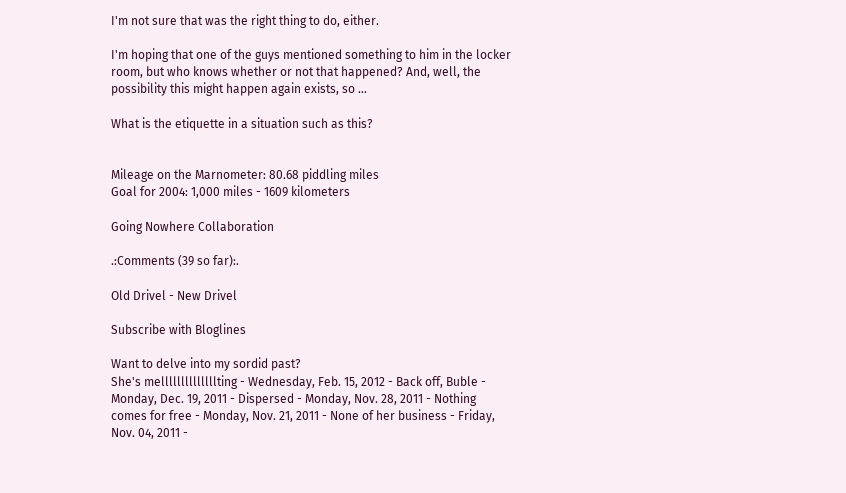I'm not sure that was the right thing to do, either.

I'm hoping that one of the guys mentioned something to him in the locker room, but who knows whether or not that happened? And, well, the possibility this might happen again exists, so ...

What is the etiquette in a situation such as this?


Mileage on the Marnometer: 80.68 piddling miles
Goal for 2004: 1,000 miles - 1609 kilometers

Going Nowhere Collaboration

.:Comments (39 so far):.

Old Drivel - New Drivel

Subscribe with Bloglines

Want to delve into my sordid past?
She's mellllllllllllllting - Wednesday, Feb. 15, 2012 - Back off, Buble - Monday, Dec. 19, 2011 - Dispersed - Monday, Nov. 28, 2011 - Nothing comes for free - Monday, Nov. 21, 2011 - None of her business - Friday, Nov. 04, 2011 -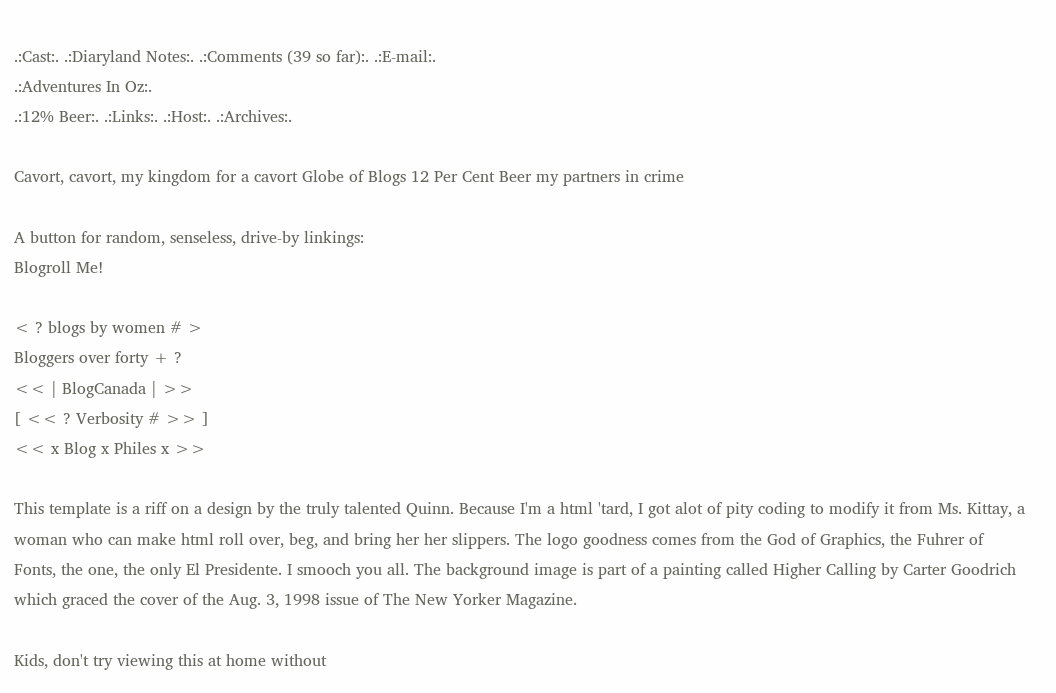.:Cast:. .:Diaryland Notes:. .:Comments (39 so far):. .:E-mail:.
.:Adventures In Oz:.
.:12% Beer:. .:Links:. .:Host:. .:Archives:.

Cavort, cavort, my kingdom for a cavort Globe of Blogs 12 Per Cent Beer my partners in crime

A button for random, senseless, drive-by linkings:
Blogroll Me!

< ? blogs by women # >
Bloggers over forty + ?
<< | BlogCanada | >>
[ << ? Verbosity # >> ]
<< x Blog x Philes x >>

This template is a riff on a design by the truly talented Quinn. Because I'm a html 'tard, I got alot of pity coding to modify it from Ms. Kittay, a woman who can make html roll over, beg, and bring her her slippers. The logo goodness comes from the God of Graphics, the Fuhrer of Fonts, the one, the only El Presidente. I smooch you all. The background image is part of a painting called Higher Calling by Carter Goodrich which graced the cover of the Aug. 3, 1998 issue of The New Yorker Magazine.

Kids, don't try viewing this at home without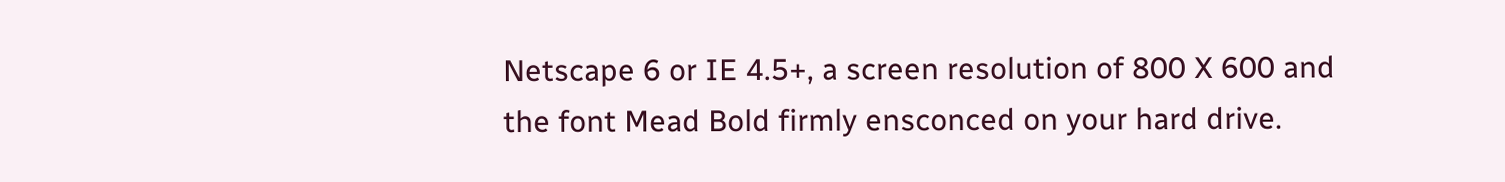Netscape 6 or IE 4.5+, a screen resolution of 800 X 600 and the font Mead Bold firmly ensconced on your hard drive.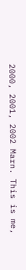2000, 2001, 2002 Marn. This is me,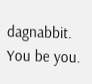dagnabbit. You be you.